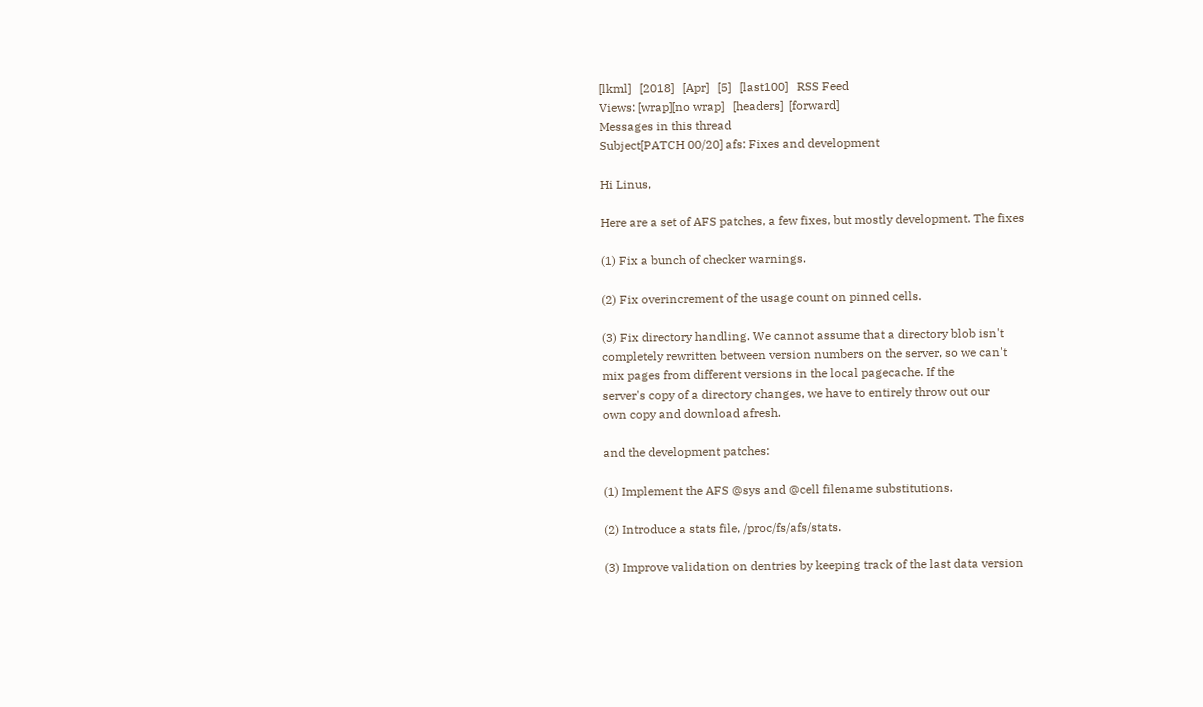[lkml]   [2018]   [Apr]   [5]   [last100]   RSS Feed
Views: [wrap][no wrap]   [headers]  [forward]
Messages in this thread
Subject[PATCH 00/20] afs: Fixes and development

Hi Linus,

Here are a set of AFS patches, a few fixes, but mostly development. The fixes

(1) Fix a bunch of checker warnings.

(2) Fix overincrement of the usage count on pinned cells.

(3) Fix directory handling. We cannot assume that a directory blob isn't
completely rewritten between version numbers on the server, so we can't
mix pages from different versions in the local pagecache. If the
server's copy of a directory changes, we have to entirely throw out our
own copy and download afresh.

and the development patches:

(1) Implement the AFS @sys and @cell filename substitutions.

(2) Introduce a stats file, /proc/fs/afs/stats.

(3) Improve validation on dentries by keeping track of the last data version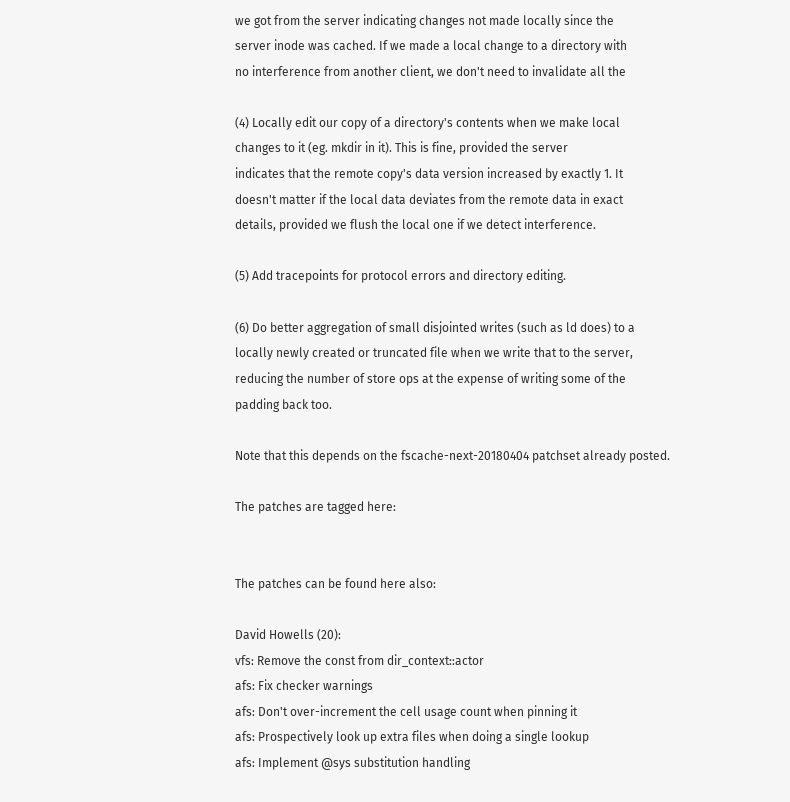we got from the server indicating changes not made locally since the
server inode was cached. If we made a local change to a directory with
no interference from another client, we don't need to invalidate all the

(4) Locally edit our copy of a directory's contents when we make local
changes to it (eg. mkdir in it). This is fine, provided the server
indicates that the remote copy's data version increased by exactly 1. It
doesn't matter if the local data deviates from the remote data in exact
details, provided we flush the local one if we detect interference.

(5) Add tracepoints for protocol errors and directory editing.

(6) Do better aggregation of small disjointed writes (such as ld does) to a
locally newly created or truncated file when we write that to the server,
reducing the number of store ops at the expense of writing some of the
padding back too.

Note that this depends on the fscache-next-20180404 patchset already posted.

The patches are tagged here:


The patches can be found here also:

David Howells (20):
vfs: Remove the const from dir_context::actor
afs: Fix checker warnings
afs: Don't over-increment the cell usage count when pinning it
afs: Prospectively look up extra files when doing a single lookup
afs: Implement @sys substitution handling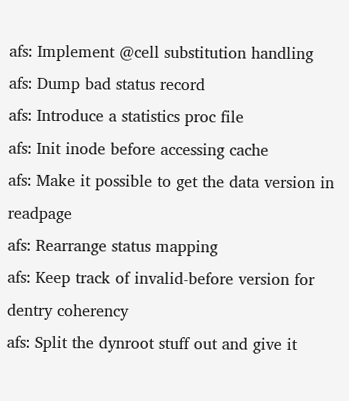afs: Implement @cell substitution handling
afs: Dump bad status record
afs: Introduce a statistics proc file
afs: Init inode before accessing cache
afs: Make it possible to get the data version in readpage
afs: Rearrange status mapping
afs: Keep track of invalid-before version for dentry coherency
afs: Split the dynroot stuff out and give it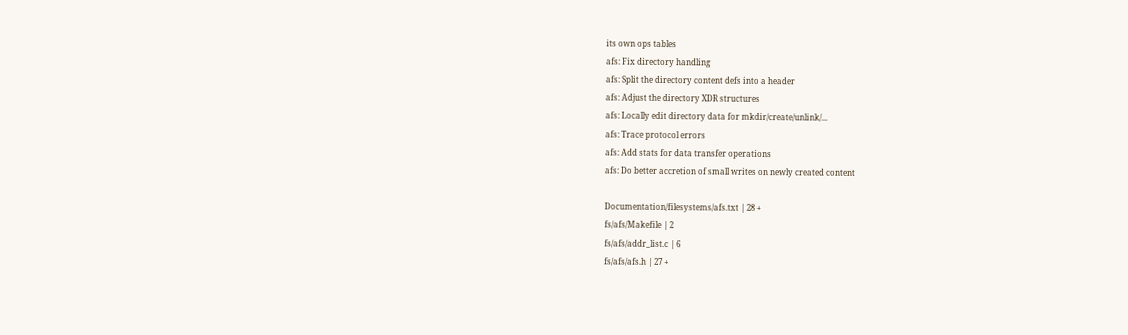its own ops tables
afs: Fix directory handling
afs: Split the directory content defs into a header
afs: Adjust the directory XDR structures
afs: Locally edit directory data for mkdir/create/unlink/...
afs: Trace protocol errors
afs: Add stats for data transfer operations
afs: Do better accretion of small writes on newly created content

Documentation/filesystems/afs.txt | 28 +
fs/afs/Makefile | 2
fs/afs/addr_list.c | 6
fs/afs/afs.h | 27 +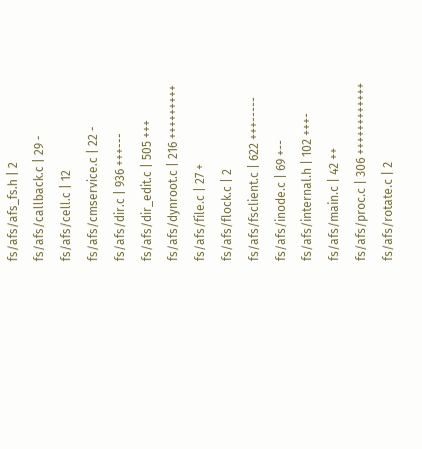fs/afs/afs_fs.h | 2
fs/afs/callback.c | 29 -
fs/afs/cell.c | 12
fs/afs/cmservice.c | 22 -
fs/afs/dir.c | 936 +++---
fs/afs/dir_edit.c | 505 +++
fs/afs/dynroot.c | 216 +++++++++
fs/afs/file.c | 27 +
fs/afs/flock.c | 2
fs/afs/fsclient.c | 622 +++-----
fs/afs/inode.c | 69 +--
fs/afs/internal.h | 102 +++-
fs/afs/main.c | 42 ++
fs/afs/proc.c | 306 ++++++++++++
fs/afs/rotate.c | 2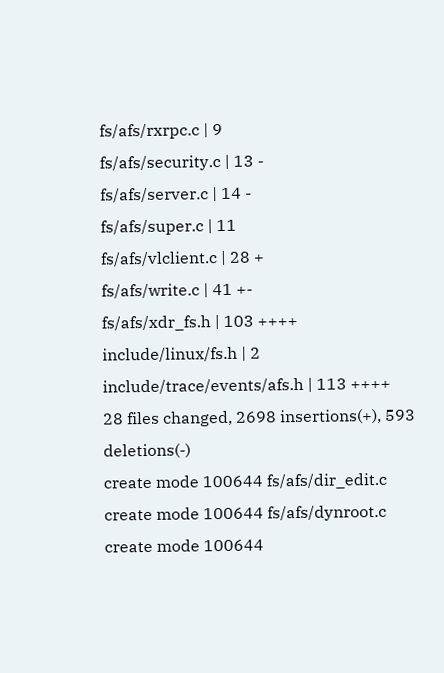fs/afs/rxrpc.c | 9
fs/afs/security.c | 13 -
fs/afs/server.c | 14 -
fs/afs/super.c | 11
fs/afs/vlclient.c | 28 +
fs/afs/write.c | 41 +-
fs/afs/xdr_fs.h | 103 ++++
include/linux/fs.h | 2
include/trace/events/afs.h | 113 ++++
28 files changed, 2698 insertions(+), 593 deletions(-)
create mode 100644 fs/afs/dir_edit.c
create mode 100644 fs/afs/dynroot.c
create mode 100644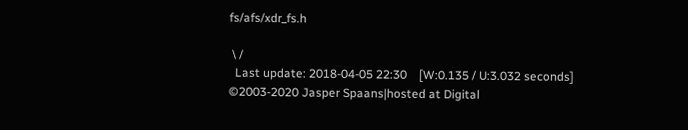fs/afs/xdr_fs.h

 \ /
  Last update: 2018-04-05 22:30    [W:0.135 / U:3.032 seconds]
©2003-2020 Jasper Spaans|hosted at Digital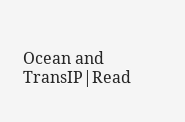Ocean and TransIP|Read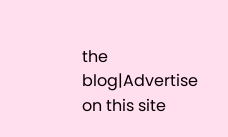the blog|Advertise on this site